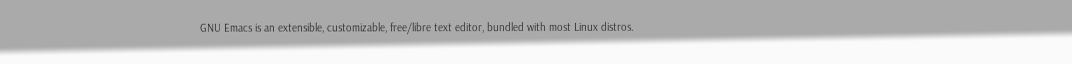GNU Emacs is an extensible, customizable, free/libre text editor, bundled with most Linux distros.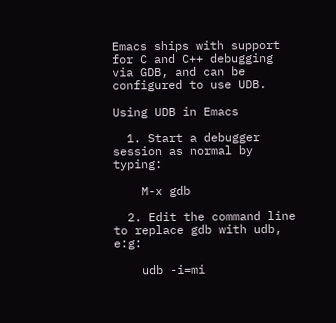Emacs ships with support for C and C++ debugging via GDB, and can be configured to use UDB.

Using UDB in Emacs

  1. Start a debugger session as normal by typing:

    M-x gdb

  2. Edit the command line to replace gdb with udb, e:g:

    udb -i=mi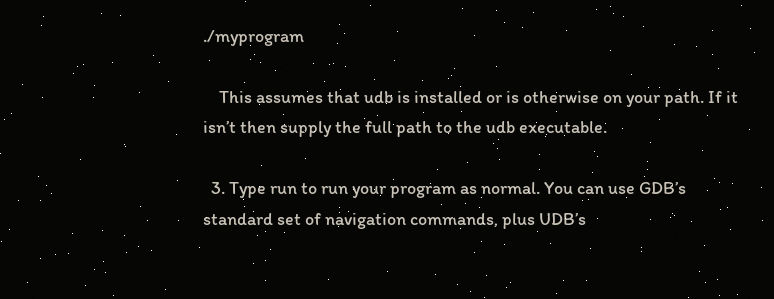./myprogram

    This assumes that udb is installed or is otherwise on your path. If it isn’t then supply the full path to the udb executable.

  3. Type run to run your program as normal. You can use GDB’s standard set of navigation commands, plus UDB’s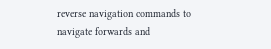reverse navigation commands to navigate forwards and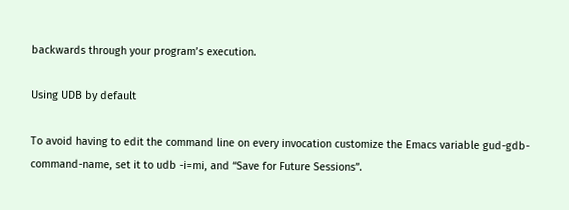backwards through your program’s execution.

Using UDB by default

To avoid having to edit the command line on every invocation customize the Emacs variable gud-gdb-command-name, set it to udb -i=mi, and “Save for Future Sessions”.